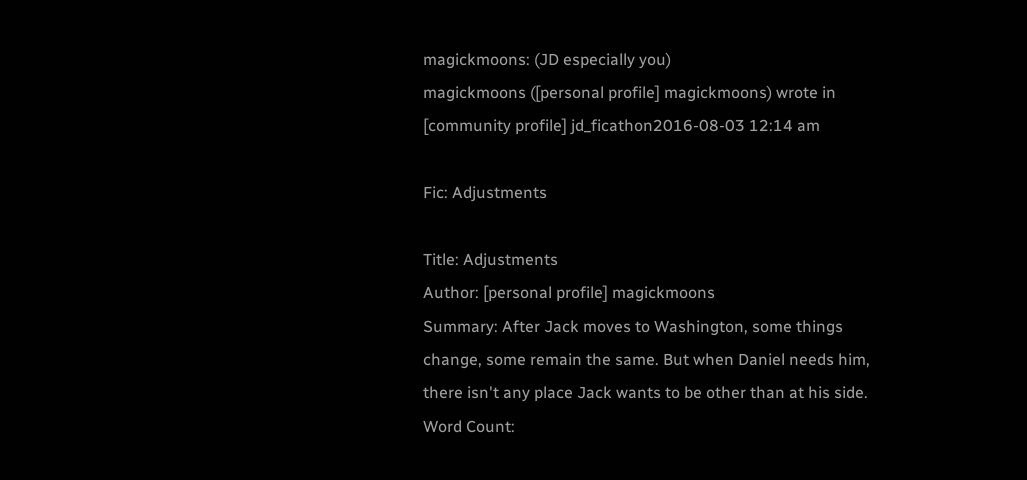magickmoons: (JD especially you)
magickmoons ([personal profile] magickmoons) wrote in [community profile] jd_ficathon2016-08-03 12:14 am

Fic: Adjustments

Title: Adjustments
Author: [personal profile] magickmoons
Summary: After Jack moves to Washington, some things change, some remain the same. But when Daniel needs him, there isn't any place Jack wants to be other than at his side.
Word Count: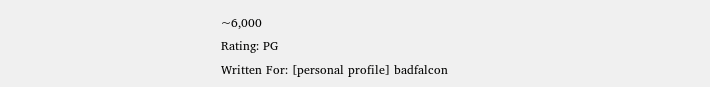~6,000
Rating: PG
Written For: [personal profile] badfalcon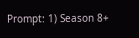Prompt: 1) Season 8+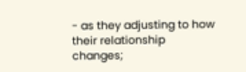- as they adjusting to how their relationship changes;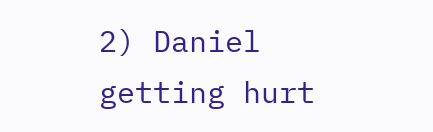2) Daniel getting hurt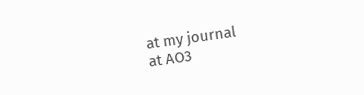at my journal
at AO3